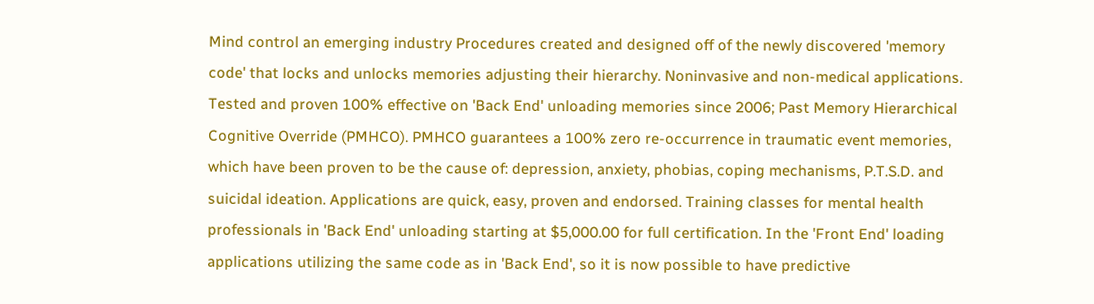Mind control an emerging industry Procedures created and designed off of the newly discovered 'memory code' that locks and unlocks memories adjusting their hierarchy. Noninvasive and non-medical applications. Tested and proven 100% effective on 'Back End' unloading memories since 2006; Past Memory Hierarchical Cognitive Override (PMHCO). PMHCO guarantees a 100% zero re-occurrence in traumatic event memories, which have been proven to be the cause of: depression, anxiety, phobias, coping mechanisms, P.T.S.D. and suicidal ideation. Applications are quick, easy, proven and endorsed. Training classes for mental health professionals in 'Back End' unloading starting at $5,000.00 for full certification. In the 'Front End' loading applications utilizing the same code as in 'Back End', so it is now possible to have predictive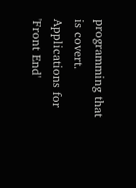programming that is covert. Applications for 'Front End'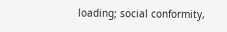loading; social conformity,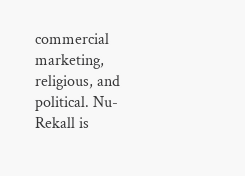commercial marketing, religious, and political. Nu-Rekall is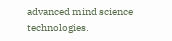advanced mind science technologies.